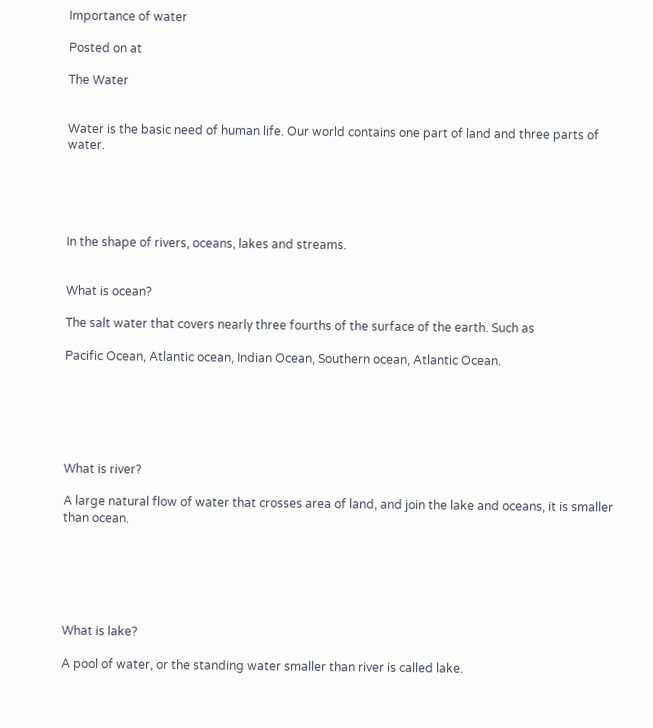Importance of water

Posted on at

The Water


Water is the basic need of human life. Our world contains one part of land and three parts of water.





In the shape of rivers, oceans, lakes and streams.


What is ocean?

The salt water that covers nearly three fourths of the surface of the earth. Such as

Pacific Ocean, Atlantic ocean, Indian Ocean, Southern ocean, Atlantic Ocean.






What is river?

A large natural flow of water that crosses area of land, and join the lake and oceans, it is smaller than ocean.






What is lake?

A pool of water, or the standing water smaller than river is called lake.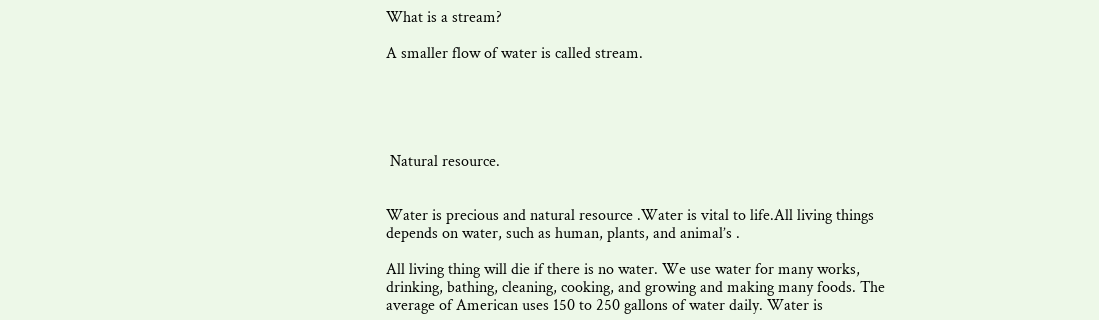What is a stream?

A smaller flow of water is called stream.





 Natural resource.


Water is precious and natural resource .Water is vital to life.All living things depends on water, such as human, plants, and animal’s .

All living thing will die if there is no water. We use water for many works, drinking, bathing, cleaning, cooking, and growing and making many foods. The average of American uses 150 to 250 gallons of water daily. Water is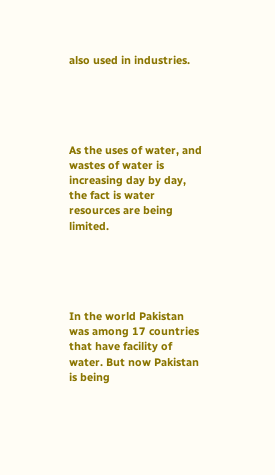also used in industries.





As the uses of water, and wastes of water is increasing day by day, the fact is water resources are being limited.





In the world Pakistan was among 17 countries that have facility of water. But now Pakistan is being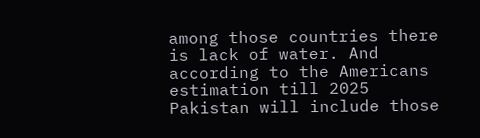among those countries there is lack of water. And according to the Americans estimation till 2025 Pakistan will include those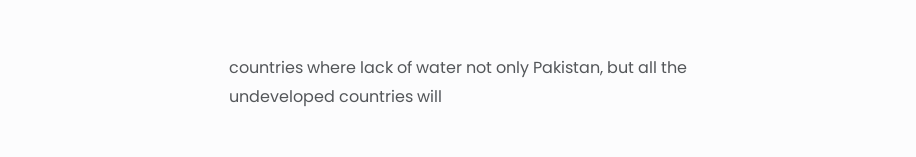countries where lack of water not only Pakistan, but all the undeveloped countries will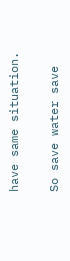have same situation.

So save water save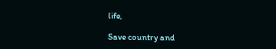life,

Save country and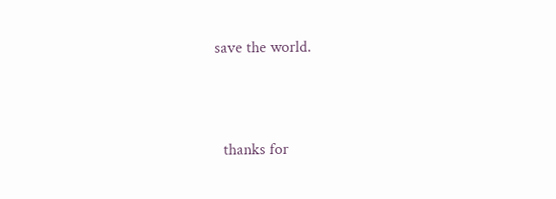save the world.



  thanks for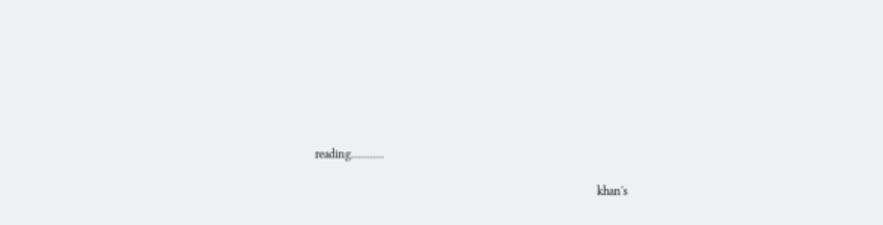reading...........

                                                                                              khan's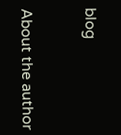blog


About the author